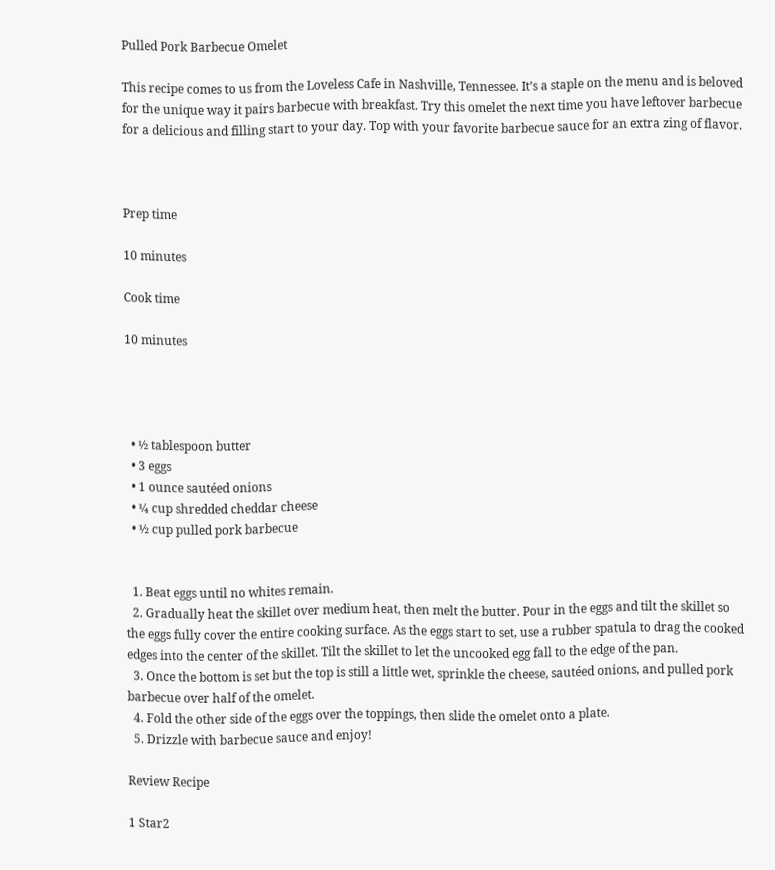Pulled Pork Barbecue Omelet

This recipe comes to us from the Loveless Cafe in Nashville, Tennessee. It’s a staple on the menu and is beloved for the unique way it pairs barbecue with breakfast. Try this omelet the next time you have leftover barbecue for a delicious and filling start to your day. Top with your favorite barbecue sauce for an extra zing of flavor.



Prep time

10 minutes

Cook time

10 minutes




  • ½ tablespoon butter
  • 3 eggs
  • 1 ounce sautéed onions
  • ¼ cup shredded cheddar cheese
  • ½ cup pulled pork barbecue


  1. Beat eggs until no whites remain.
  2. Gradually heat the skillet over medium heat, then melt the butter. Pour in the eggs and tilt the skillet so the eggs fully cover the entire cooking surface. As the eggs start to set, use a rubber spatula to drag the cooked edges into the center of the skillet. Tilt the skillet to let the uncooked egg fall to the edge of the pan.
  3. Once the bottom is set but the top is still a little wet, sprinkle the cheese, sautéed onions, and pulled pork barbecue over half of the omelet.
  4. Fold the other side of the eggs over the toppings, then slide the omelet onto a plate.
  5. Drizzle with barbecue sauce and enjoy!

Review Recipe

1 Star2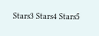Stars3 Stars4 Stars5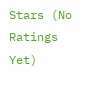Stars (No Ratings Yet)